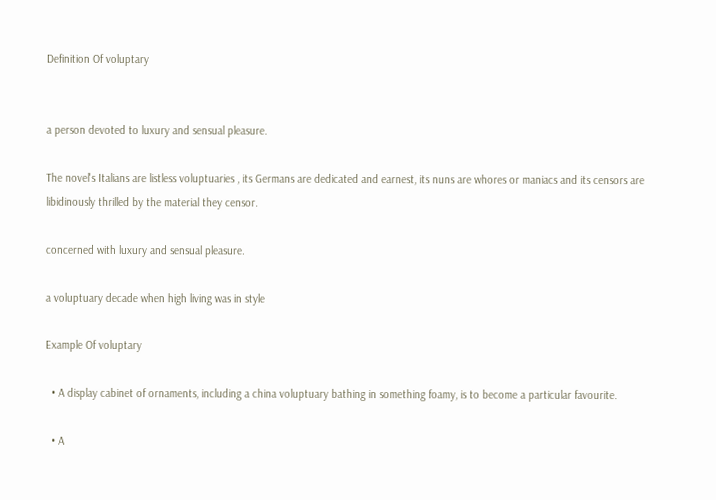Definition Of voluptary


a person devoted to luxury and sensual pleasure.

The novel's Italians are listless voluptuaries , its Germans are dedicated and earnest, its nuns are whores or maniacs and its censors are libidinously thrilled by the material they censor.

concerned with luxury and sensual pleasure.

a voluptuary decade when high living was in style

Example Of voluptary

  • A display cabinet of ornaments, including a china voluptuary bathing in something foamy, is to become a particular favourite.

  • A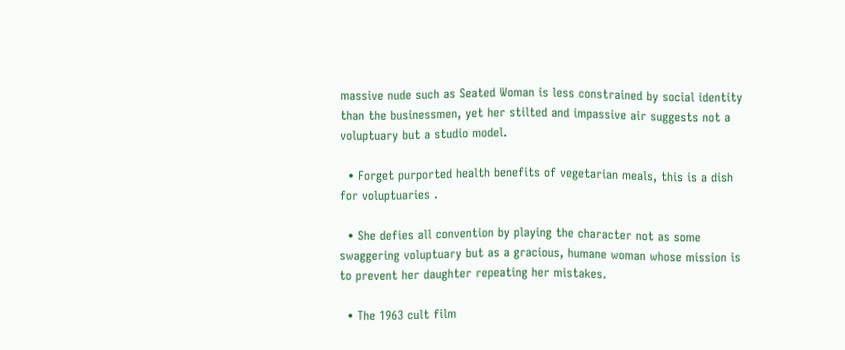massive nude such as Seated Woman is less constrained by social identity than the businessmen, yet her stilted and impassive air suggests not a voluptuary but a studio model.

  • Forget purported health benefits of vegetarian meals, this is a dish for voluptuaries .

  • She defies all convention by playing the character not as some swaggering voluptuary but as a gracious, humane woman whose mission is to prevent her daughter repeating her mistakes.

  • The 1963 cult film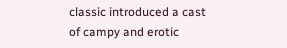classic introduced a cast of campy and erotic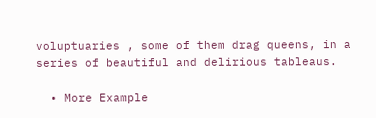voluptuaries , some of them drag queens, in a series of beautiful and delirious tableaus.

  • More Example